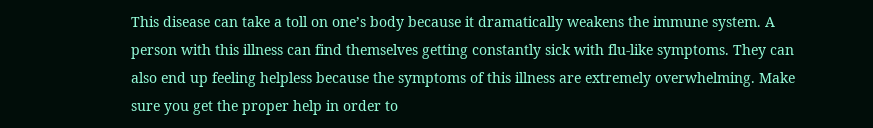This disease can take a toll on one’s body because it dramatically weakens the immune system. A person with this illness can find themselves getting constantly sick with flu-like symptoms. They can also end up feeling helpless because the symptoms of this illness are extremely overwhelming. Make sure you get the proper help in order to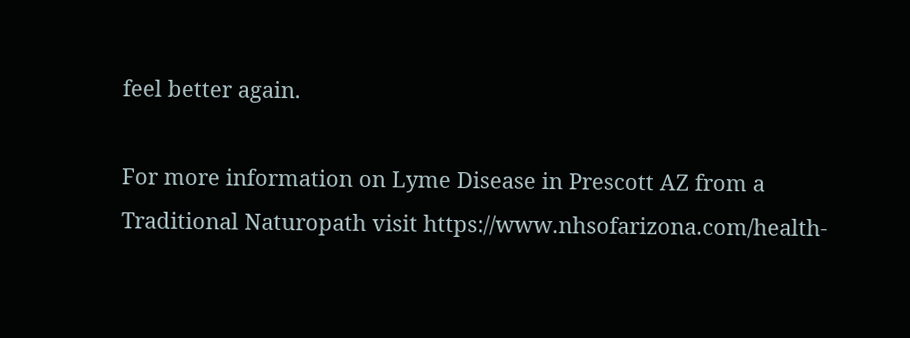feel better again.

For more information on Lyme Disease in Prescott AZ from a Traditional Naturopath visit https://www.nhsofarizona.com/health-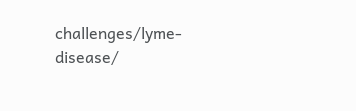challenges/lyme-disease/